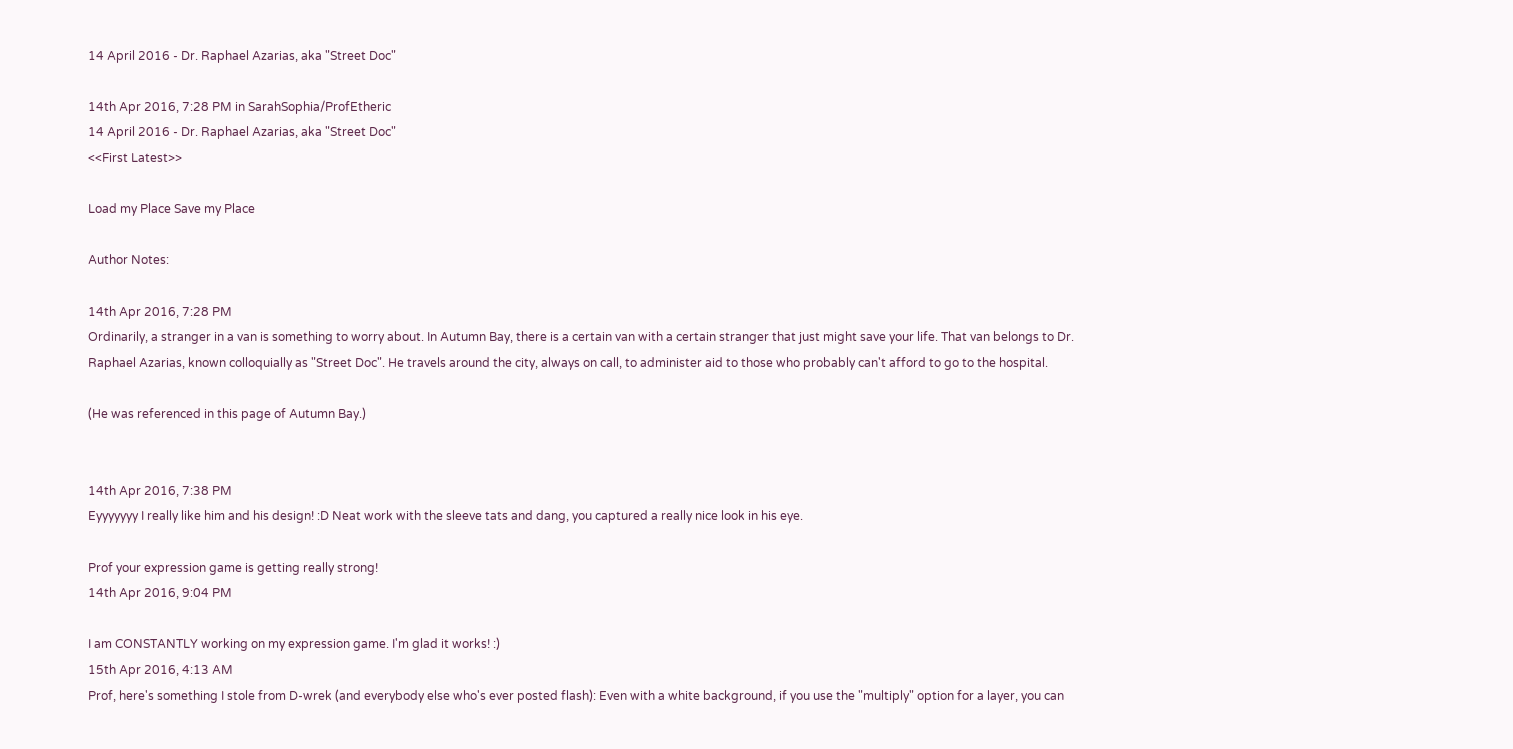14 April 2016 - Dr. Raphael Azarias, aka "Street Doc"

14th Apr 2016, 7:28 PM in SarahSophia/ProfEtheric
14 April 2016 - Dr. Raphael Azarias, aka "Street Doc"
<<First Latest>>

Load my Place Save my Place

Author Notes:

14th Apr 2016, 7:28 PM
Ordinarily, a stranger in a van is something to worry about. In Autumn Bay, there is a certain van with a certain stranger that just might save your life. That van belongs to Dr. Raphael Azarias, known colloquially as "Street Doc". He travels around the city, always on call, to administer aid to those who probably can't afford to go to the hospital.

(He was referenced in this page of Autumn Bay.)


14th Apr 2016, 7:38 PM
Eyyyyyyy I really like him and his design! :D Neat work with the sleeve tats and dang, you captured a really nice look in his eye.

Prof your expression game is getting really strong!
14th Apr 2016, 9:04 PM

I am CONSTANTLY working on my expression game. I'm glad it works! :)
15th Apr 2016, 4:13 AM
Prof, here's something I stole from D-wrek (and everybody else who's ever posted flash): Even with a white background, if you use the "multiply" option for a layer, you can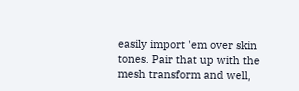easily import 'em over skin tones. Pair that up with the mesh transform and well,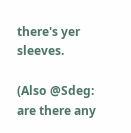there's yer sleeves.

(Also @Sdeg: are there any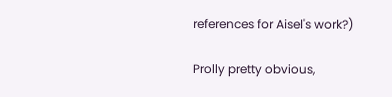references for Aisel's work?)

Prolly pretty obvious,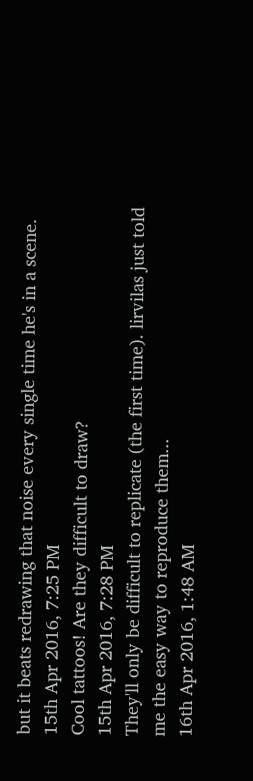but it beats redrawing that noise every single time he's in a scene.
15th Apr 2016, 7:25 PM
Cool tattoos! Are they difficult to draw?
15th Apr 2016, 7:28 PM
They'll only be difficult to replicate (the first time). lirvilas just told me the easy way to reproduce them...
16th Apr 2016, 1:48 AM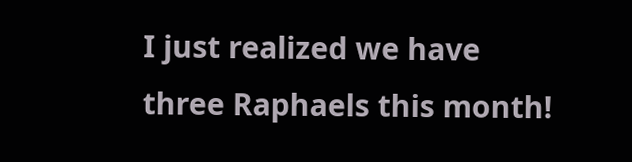I just realized we have three Raphaels this month!